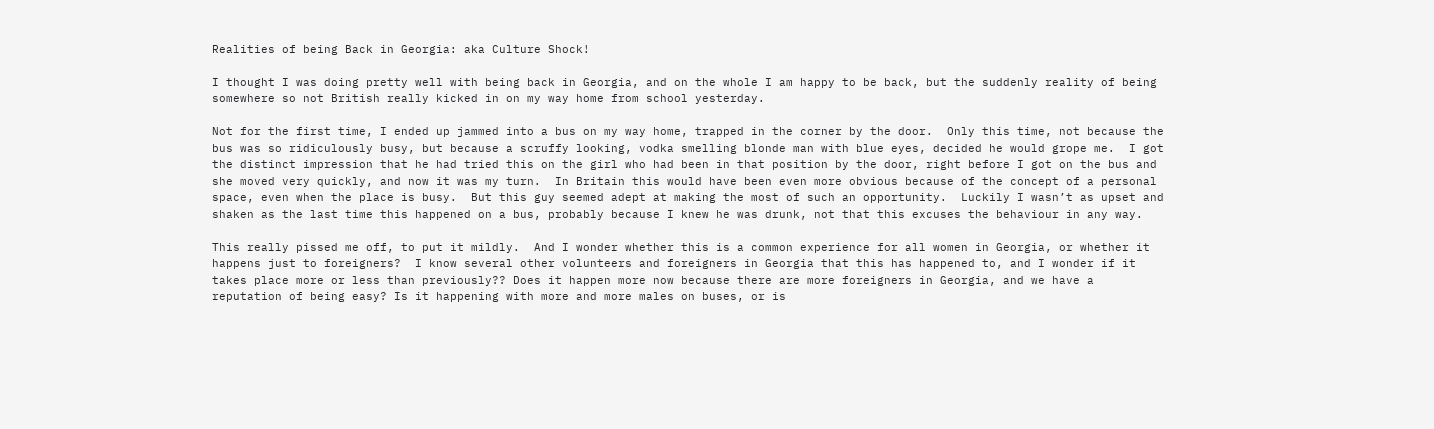Realities of being Back in Georgia: aka Culture Shock!

I thought I was doing pretty well with being back in Georgia, and on the whole I am happy to be back, but the suddenly reality of being somewhere so not British really kicked in on my way home from school yesterday.

Not for the first time, I ended up jammed into a bus on my way home, trapped in the corner by the door.  Only this time, not because the bus was so ridiculously busy, but because a scruffy looking, vodka smelling blonde man with blue eyes, decided he would grope me.  I got the distinct impression that he had tried this on the girl who had been in that position by the door, right before I got on the bus and she moved very quickly, and now it was my turn.  In Britain this would have been even more obvious because of the concept of a personal space, even when the place is busy.  But this guy seemed adept at making the most of such an opportunity.  Luckily I wasn’t as upset and shaken as the last time this happened on a bus, probably because I knew he was drunk, not that this excuses the behaviour in any way.

This really pissed me off, to put it mildly.  And I wonder whether this is a common experience for all women in Georgia, or whether it happens just to foreigners?  I know several other volunteers and foreigners in Georgia that this has happened to, and I wonder if it takes place more or less than previously?? Does it happen more now because there are more foreigners in Georgia, and we have a reputation of being easy? Is it happening with more and more males on buses, or is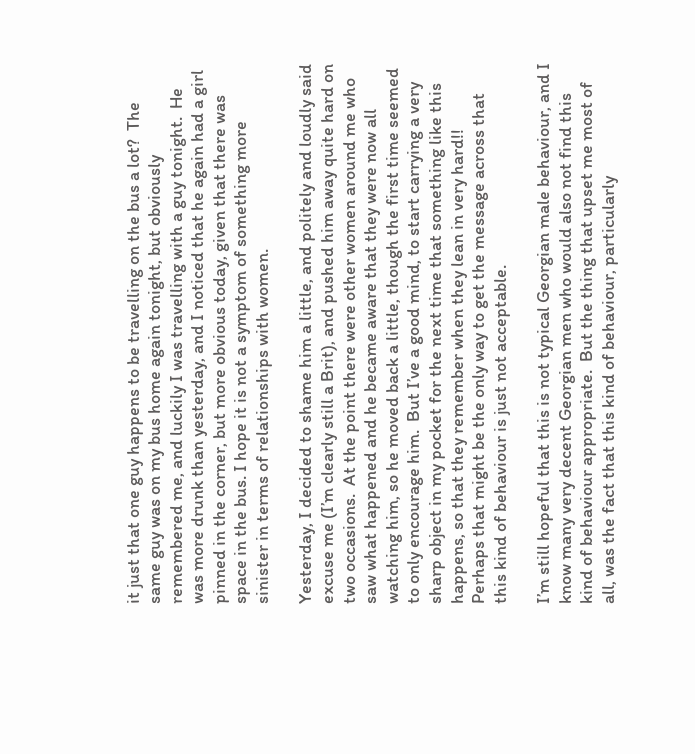it just that one guy happens to be travelling on the bus a lot?  The same guy was on my bus home again tonight, but obviously remembered me, and luckily I was travelling with a guy tonight.  He was more drunk than yesterday, and I noticed that he again had a girl pinned in the corner, but more obvious today, given that there was space in the bus. I hope it is not a symptom of something more sinister in terms of relationships with women.

Yesterday, I decided to shame him a little, and politely and loudly said excuse me (I’m clearly still a Brit), and pushed him away quite hard on two occasions.  At the point there were other women around me who saw what happened and he became aware that they were now all watching him, so he moved back a little, though the first time seemed to only encourage him.  But I’ve a good mind, to start carrying a very sharp object in my pocket for the next time that something like this happens, so that they remember when they lean in very hard!!  Perhaps that might be the only way to get the message across that this kind of behaviour is just not acceptable.

I’m still hopeful that this is not typical Georgian male behaviour, and I know many very decent Georgian men who would also not find this kind of behaviour appropriate.  But the thing that upset me most of all, was the fact that this kind of behaviour, particularly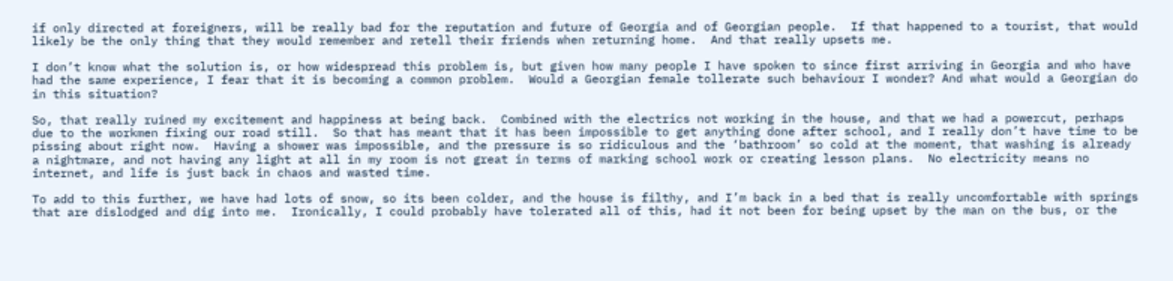if only directed at foreigners, will be really bad for the reputation and future of Georgia and of Georgian people.  If that happened to a tourist, that would likely be the only thing that they would remember and retell their friends when returning home.  And that really upsets me.

I don’t know what the solution is, or how widespread this problem is, but given how many people I have spoken to since first arriving in Georgia and who have had the same experience, I fear that it is becoming a common problem.  Would a Georgian female tollerate such behaviour I wonder? And what would a Georgian do in this situation?

So, that really ruined my excitement and happiness at being back.  Combined with the electrics not working in the house, and that we had a powercut, perhaps due to the workmen fixing our road still.  So that has meant that it has been impossible to get anything done after school, and I really don’t have time to be pissing about right now.  Having a shower was impossible, and the pressure is so ridiculous and the ‘bathroom’ so cold at the moment, that washing is already a nightmare, and not having any light at all in my room is not great in terms of marking school work or creating lesson plans.  No electricity means no internet, and life is just back in chaos and wasted time.

To add to this further, we have had lots of snow, so its been colder, and the house is filthy, and I’m back in a bed that is really uncomfortable with springs that are dislodged and dig into me.  Ironically, I could probably have tolerated all of this, had it not been for being upset by the man on the bus, or the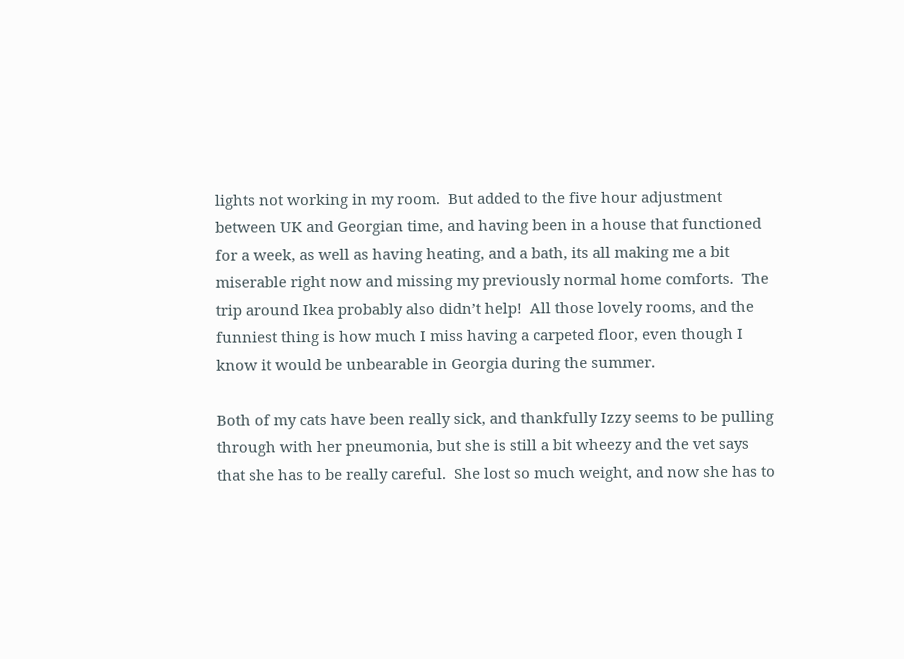lights not working in my room.  But added to the five hour adjustment between UK and Georgian time, and having been in a house that functioned for a week, as well as having heating, and a bath, its all making me a bit miserable right now and missing my previously normal home comforts.  The trip around Ikea probably also didn’t help!  All those lovely rooms, and the funniest thing is how much I miss having a carpeted floor, even though I know it would be unbearable in Georgia during the summer.

Both of my cats have been really sick, and thankfully Izzy seems to be pulling through with her pneumonia, but she is still a bit wheezy and the vet says that she has to be really careful.  She lost so much weight, and now she has to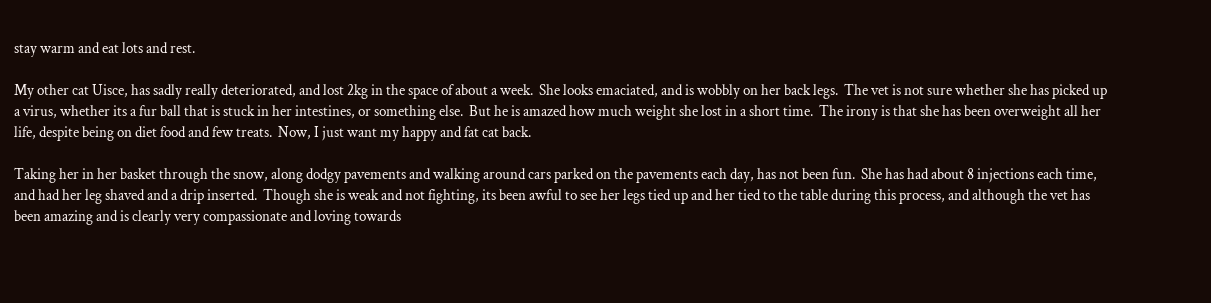stay warm and eat lots and rest.

My other cat Uisce, has sadly really deteriorated, and lost 2kg in the space of about a week.  She looks emaciated, and is wobbly on her back legs.  The vet is not sure whether she has picked up a virus, whether its a fur ball that is stuck in her intestines, or something else.  But he is amazed how much weight she lost in a short time.  The irony is that she has been overweight all her life, despite being on diet food and few treats.  Now, I just want my happy and fat cat back.

Taking her in her basket through the snow, along dodgy pavements and walking around cars parked on the pavements each day, has not been fun.  She has had about 8 injections each time, and had her leg shaved and a drip inserted.  Though she is weak and not fighting, its been awful to see her legs tied up and her tied to the table during this process, and although the vet has been amazing and is clearly very compassionate and loving towards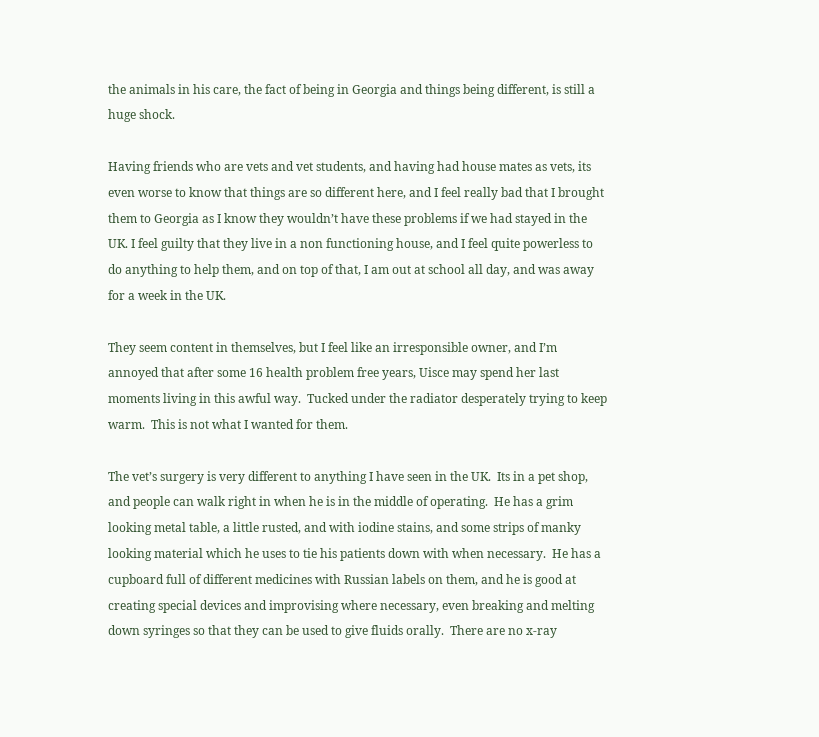the animals in his care, the fact of being in Georgia and things being different, is still a huge shock.

Having friends who are vets and vet students, and having had house mates as vets, its even worse to know that things are so different here, and I feel really bad that I brought them to Georgia as I know they wouldn’t have these problems if we had stayed in the UK. I feel guilty that they live in a non functioning house, and I feel quite powerless to do anything to help them, and on top of that, I am out at school all day, and was away for a week in the UK.

They seem content in themselves, but I feel like an irresponsible owner, and I’m annoyed that after some 16 health problem free years, Uisce may spend her last moments living in this awful way.  Tucked under the radiator desperately trying to keep warm.  This is not what I wanted for them.

The vet’s surgery is very different to anything I have seen in the UK.  Its in a pet shop, and people can walk right in when he is in the middle of operating.  He has a grim looking metal table, a little rusted, and with iodine stains, and some strips of manky looking material which he uses to tie his patients down with when necessary.  He has a cupboard full of different medicines with Russian labels on them, and he is good at creating special devices and improvising where necessary, even breaking and melting down syringes so that they can be used to give fluids orally.  There are no x-ray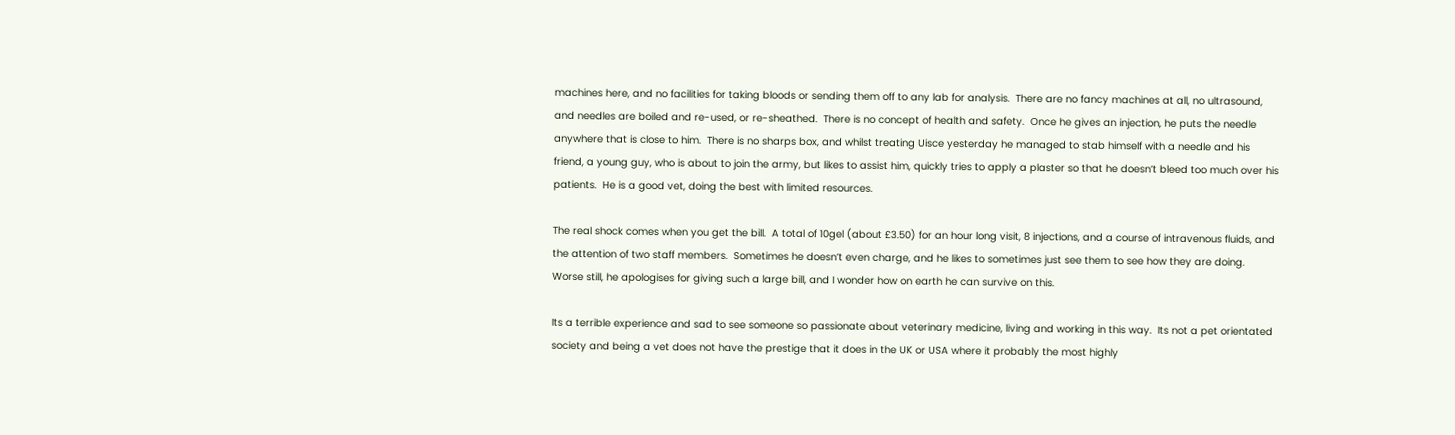machines here, and no facilities for taking bloods or sending them off to any lab for analysis.  There are no fancy machines at all, no ultrasound, and needles are boiled and re-used, or re-sheathed.  There is no concept of health and safety.  Once he gives an injection, he puts the needle anywhere that is close to him.  There is no sharps box, and whilst treating Uisce yesterday he managed to stab himself with a needle and his friend, a young guy, who is about to join the army, but likes to assist him, quickly tries to apply a plaster so that he doesn’t bleed too much over his patients.  He is a good vet, doing the best with limited resources.

The real shock comes when you get the bill.  A total of 10gel (about £3.50) for an hour long visit, 8 injections, and a course of intravenous fluids, and the attention of two staff members.  Sometimes he doesn’t even charge, and he likes to sometimes just see them to see how they are doing.  Worse still, he apologises for giving such a large bill, and I wonder how on earth he can survive on this.

Its a terrible experience and sad to see someone so passionate about veterinary medicine, living and working in this way.  Its not a pet orientated society and being a vet does not have the prestige that it does in the UK or USA where it probably the most highly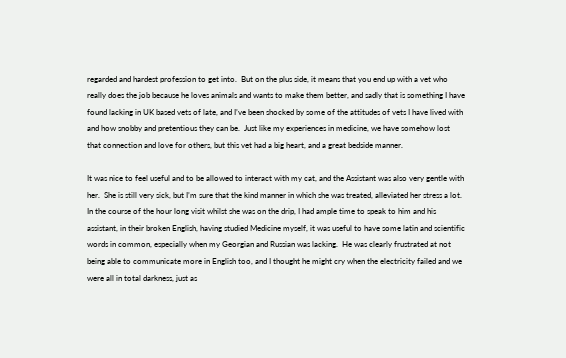regarded and hardest profession to get into.  But on the plus side, it means that you end up with a vet who really does the job because he loves animals and wants to make them better, and sadly that is something I have found lacking in UK based vets of late, and I’ve been shocked by some of the attitudes of vets I have lived with and how snobby and pretentious they can be.  Just like my experiences in medicine, we have somehow lost that connection and love for others, but this vet had a big heart, and a great bedside manner.

It was nice to feel useful and to be allowed to interact with my cat, and the Assistant was also very gentle with her.  She is still very sick, but I’m sure that the kind manner in which she was treated, alleviated her stress a lot.  In the course of the hour long visit whilst she was on the drip, I had ample time to speak to him and his assistant, in their broken English, having studied Medicine myself, it was useful to have some latin and scientific words in common, especially when my Georgian and Russian was lacking.  He was clearly frustrated at not being able to communicate more in English too, and I thought he might cry when the electricity failed and we were all in total darkness, just as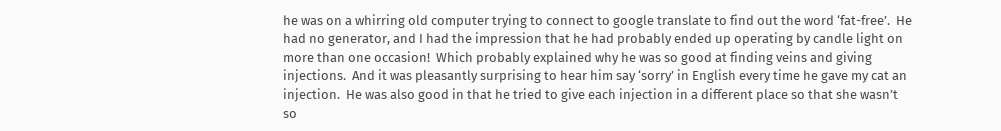he was on a whirring old computer trying to connect to google translate to find out the word ‘fat-free’.  He had no generator, and I had the impression that he had probably ended up operating by candle light on more than one occasion!  Which probably explained why he was so good at finding veins and giving injections.  And it was pleasantly surprising to hear him say ‘sorry’ in English every time he gave my cat an injection.  He was also good in that he tried to give each injection in a different place so that she wasn’t so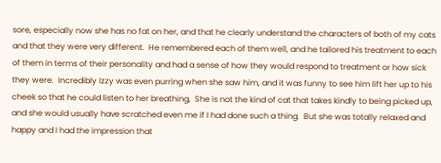sore, especially now she has no fat on her, and that he clearly understand the characters of both of my cats and that they were very different.  He remembered each of them well, and he tailored his treatment to each of them in terms of their personality and had a sense of how they would respond to treatment or how sick they were.  Incredibly Izzy was even purring when she saw him, and it was funny to see him lift her up to his cheek so that he could listen to her breathing,  She is not the kind of cat that takes kindly to being picked up, and she would usually have scratched even me if I had done such a thing.  But she was totally relaxed and happy and I had the impression that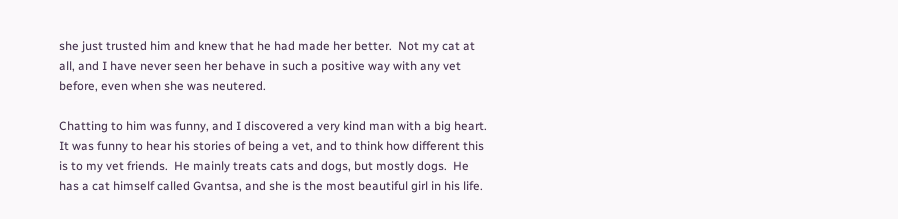she just trusted him and knew that he had made her better.  Not my cat at all, and I have never seen her behave in such a positive way with any vet before, even when she was neutered.

Chatting to him was funny, and I discovered a very kind man with a big heart.  It was funny to hear his stories of being a vet, and to think how different this is to my vet friends.  He mainly treats cats and dogs, but mostly dogs.  He has a cat himself called Gvantsa, and she is the most beautiful girl in his life.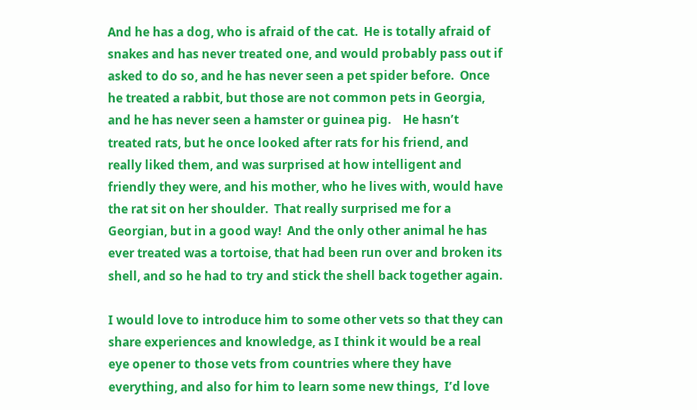And he has a dog, who is afraid of the cat.  He is totally afraid of snakes and has never treated one, and would probably pass out if asked to do so, and he has never seen a pet spider before.  Once he treated a rabbit, but those are not common pets in Georgia, and he has never seen a hamster or guinea pig.    He hasn’t treated rats, but he once looked after rats for his friend, and really liked them, and was surprised at how intelligent and friendly they were, and his mother, who he lives with, would have the rat sit on her shoulder.  That really surprised me for a Georgian, but in a good way!  And the only other animal he has ever treated was a tortoise, that had been run over and broken its shell, and so he had to try and stick the shell back together again.

I would love to introduce him to some other vets so that they can share experiences and knowledge, as I think it would be a real eye opener to those vets from countries where they have everything, and also for him to learn some new things,  I’d love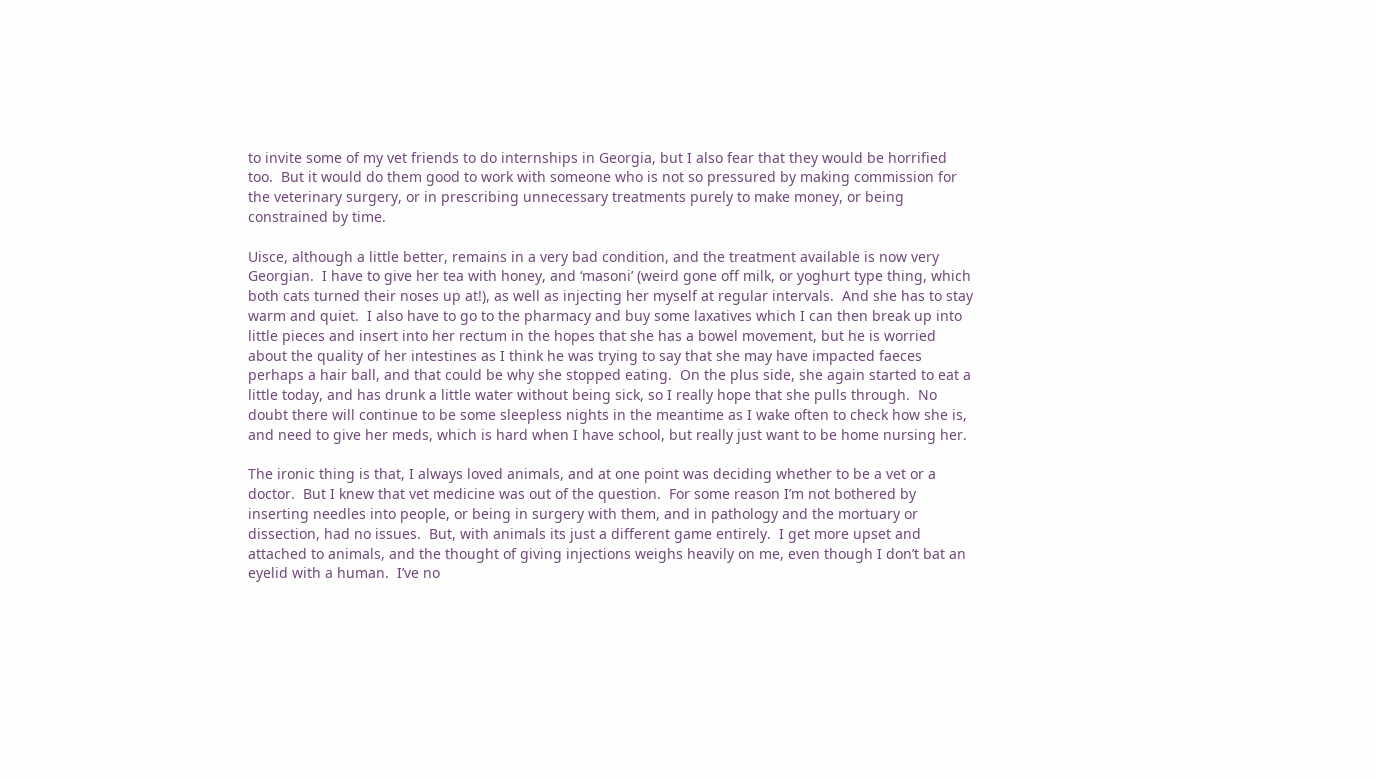to invite some of my vet friends to do internships in Georgia, but I also fear that they would be horrified too.  But it would do them good to work with someone who is not so pressured by making commission for the veterinary surgery, or in prescribing unnecessary treatments purely to make money, or being constrained by time.

Uisce, although a little better, remains in a very bad condition, and the treatment available is now very Georgian.  I have to give her tea with honey, and ‘masoni’ (weird gone off milk, or yoghurt type thing, which both cats turned their noses up at!), as well as injecting her myself at regular intervals.  And she has to stay warm and quiet.  I also have to go to the pharmacy and buy some laxatives which I can then break up into little pieces and insert into her rectum in the hopes that she has a bowel movement, but he is worried about the quality of her intestines as I think he was trying to say that she may have impacted faeces perhaps a hair ball, and that could be why she stopped eating.  On the plus side, she again started to eat a little today, and has drunk a little water without being sick, so I really hope that she pulls through.  No doubt there will continue to be some sleepless nights in the meantime as I wake often to check how she is, and need to give her meds, which is hard when I have school, but really just want to be home nursing her.

The ironic thing is that, I always loved animals, and at one point was deciding whether to be a vet or a doctor.  But I knew that vet medicine was out of the question.  For some reason I’m not bothered by inserting needles into people, or being in surgery with them, and in pathology and the mortuary or dissection, had no issues.  But, with animals its just a different game entirely.  I get more upset and attached to animals, and the thought of giving injections weighs heavily on me, even though I don’t bat an eyelid with a human.  I’ve no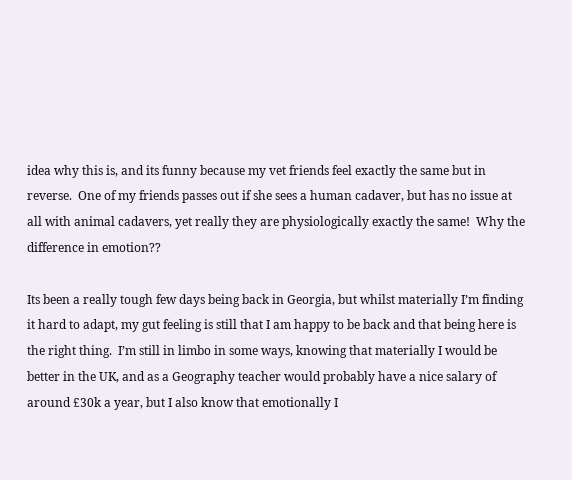idea why this is, and its funny because my vet friends feel exactly the same but in reverse.  One of my friends passes out if she sees a human cadaver, but has no issue at all with animal cadavers, yet really they are physiologically exactly the same!  Why the difference in emotion??

Its been a really tough few days being back in Georgia, but whilst materially I’m finding it hard to adapt, my gut feeling is still that I am happy to be back and that being here is the right thing.  I’m still in limbo in some ways, knowing that materially I would be better in the UK, and as a Geography teacher would probably have a nice salary of around £30k a year, but I also know that emotionally I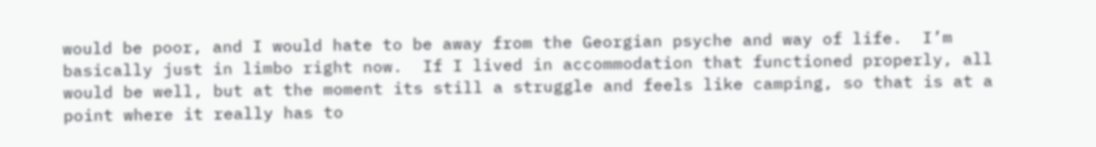would be poor, and I would hate to be away from the Georgian psyche and way of life.  I’m basically just in limbo right now.  If I lived in accommodation that functioned properly, all would be well, but at the moment its still a struggle and feels like camping, so that is at a point where it really has to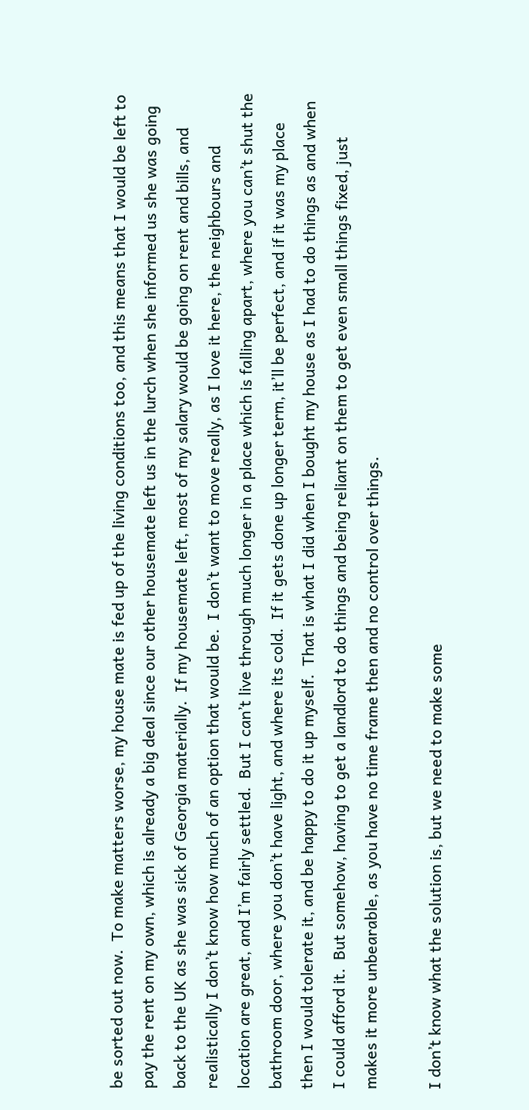be sorted out now.  To make matters worse, my house mate is fed up of the living conditions too, and this means that I would be left to pay the rent on my own, which is already a big deal since our other housemate left us in the lurch when she informed us she was going back to the UK as she was sick of Georgia materially.  If my housemate left, most of my salary would be going on rent and bills, and realistically I don’t know how much of an option that would be.  I don’t want to move really, as I love it here, the neighbours and location are great, and I’m fairly settled.  But I can’t live through much longer in a place which is falling apart, where you can’t shut the bathroom door, where you don’t have light, and where its cold.  If it gets done up longer term, it’ll be perfect, and if it was my place then I would tolerate it, and be happy to do it up myself.  That is what I did when I bought my house as I had to do things as and when I could afford it.  But somehow, having to get a landlord to do things and being reliant on them to get even small things fixed, just makes it more unbearable, as you have no time frame then and no control over things.

I don’t know what the solution is, but we need to make some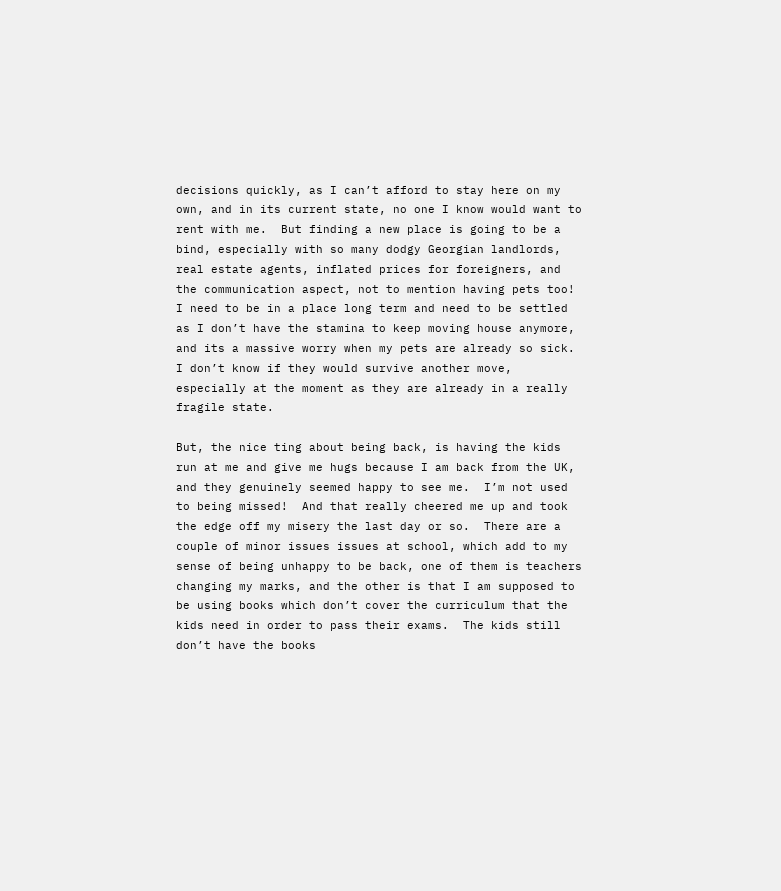decisions quickly, as I can’t afford to stay here on my own, and in its current state, no one I know would want to rent with me.  But finding a new place is going to be a bind, especially with so many dodgy Georgian landlords, real estate agents, inflated prices for foreigners, and the communication aspect, not to mention having pets too!  I need to be in a place long term and need to be settled as I don’t have the stamina to keep moving house anymore, and its a massive worry when my pets are already so sick.  I don’t know if they would survive another move, especially at the moment as they are already in a really fragile state.

But, the nice ting about being back, is having the kids run at me and give me hugs because I am back from the UK, and they genuinely seemed happy to see me.  I’m not used to being missed!  And that really cheered me up and took the edge off my misery the last day or so.  There are a couple of minor issues issues at school, which add to my sense of being unhappy to be back, one of them is teachers changing my marks, and the other is that I am supposed to be using books which don’t cover the curriculum that the kids need in order to pass their exams.  The kids still don’t have the books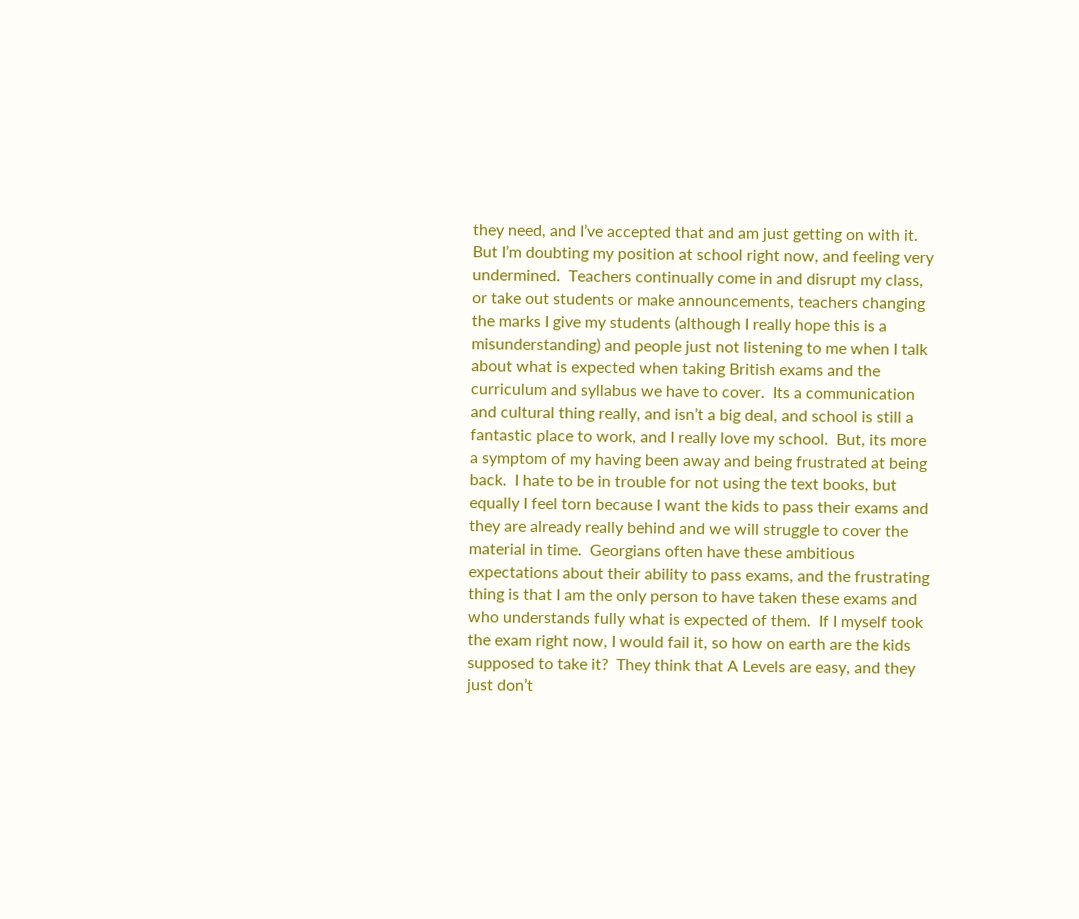they need, and I’ve accepted that and am just getting on with it.  But I’m doubting my position at school right now, and feeling very undermined.  Teachers continually come in and disrupt my class, or take out students or make announcements, teachers changing the marks I give my students (although I really hope this is a misunderstanding) and people just not listening to me when I talk about what is expected when taking British exams and the curriculum and syllabus we have to cover.  Its a communication and cultural thing really, and isn’t a big deal, and school is still a fantastic place to work, and I really love my school.  But, its more a symptom of my having been away and being frustrated at being back.  I hate to be in trouble for not using the text books, but equally I feel torn because I want the kids to pass their exams and they are already really behind and we will struggle to cover the material in time.  Georgians often have these ambitious expectations about their ability to pass exams, and the frustrating thing is that I am the only person to have taken these exams and who understands fully what is expected of them.  If I myself took the exam right now, I would fail it, so how on earth are the kids supposed to take it?  They think that A Levels are easy, and they just don’t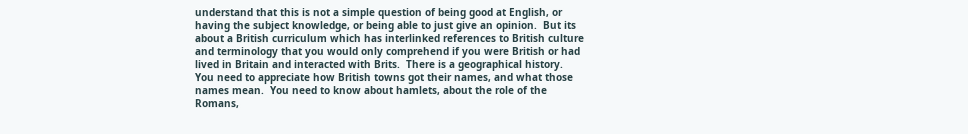understand that this is not a simple question of being good at English, or having the subject knowledge, or being able to just give an opinion.  But its about a British curriculum which has interlinked references to British culture and terminology that you would only comprehend if you were British or had lived in Britain and interacted with Brits.  There is a geographical history.  You need to appreciate how British towns got their names, and what those names mean.  You need to know about hamlets, about the role of the Romans,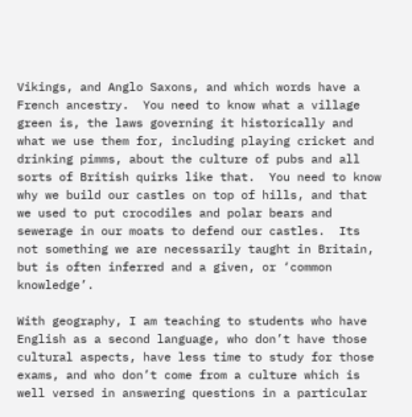Vikings, and Anglo Saxons, and which words have a French ancestry.  You need to know what a village green is, the laws governing it historically and what we use them for, including playing cricket and drinking pimms, about the culture of pubs and all sorts of British quirks like that.  You need to know why we build our castles on top of hills, and that we used to put crocodiles and polar bears and sewerage in our moats to defend our castles.  Its not something we are necessarily taught in Britain, but is often inferred and a given, or ‘common knowledge’.

With geography, I am teaching to students who have English as a second language, who don’t have those cultural aspects, have less time to study for those exams, and who don’t come from a culture which is well versed in answering questions in a particular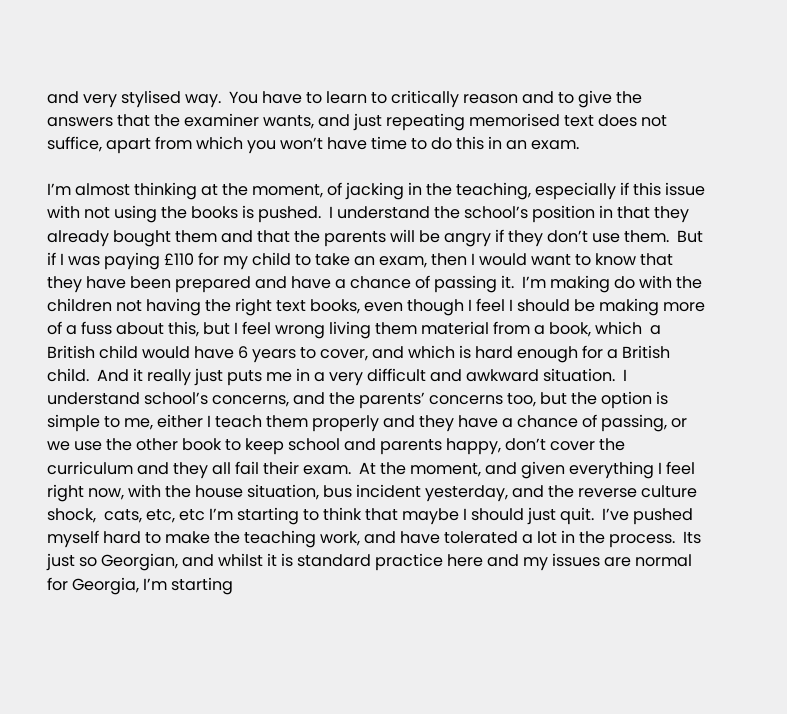and very stylised way.  You have to learn to critically reason and to give the answers that the examiner wants, and just repeating memorised text does not suffice, apart from which you won’t have time to do this in an exam.

I’m almost thinking at the moment, of jacking in the teaching, especially if this issue with not using the books is pushed.  I understand the school’s position in that they already bought them and that the parents will be angry if they don’t use them.  But if I was paying £110 for my child to take an exam, then I would want to know that they have been prepared and have a chance of passing it.  I’m making do with the children not having the right text books, even though I feel I should be making more of a fuss about this, but I feel wrong living them material from a book, which  a British child would have 6 years to cover, and which is hard enough for a British child.  And it really just puts me in a very difficult and awkward situation.  I understand school’s concerns, and the parents’ concerns too, but the option is simple to me, either I teach them properly and they have a chance of passing, or we use the other book to keep school and parents happy, don’t cover the curriculum and they all fail their exam.  At the moment, and given everything I feel right now, with the house situation, bus incident yesterday, and the reverse culture shock,  cats, etc, etc I’m starting to think that maybe I should just quit.  I’ve pushed myself hard to make the teaching work, and have tolerated a lot in the process.  Its just so Georgian, and whilst it is standard practice here and my issues are normal for Georgia, I’m starting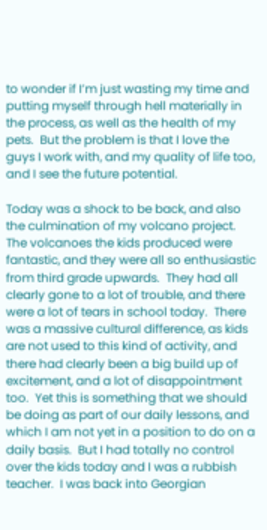to wonder if I’m just wasting my time and putting myself through hell materially in the process, as well as the health of my pets.  But the problem is that I love the guys I work with, and my quality of life too, and I see the future potential.

Today was a shock to be back, and also the culmination of my volcano project.  The volcanoes the kids produced were fantastic, and they were all so enthusiastic from third grade upwards.  They had all clearly gone to a lot of trouble, and there were a lot of tears in school today.  There was a massive cultural difference, as kids are not used to this kind of activity, and there had clearly been a big build up of excitement, and a lot of disappointment too.  Yet this is something that we should be doing as part of our daily lessons, and which I am not yet in a position to do on a daily basis.  But I had totally no control over the kids today and I was a rubbish teacher.  I was back into Georgian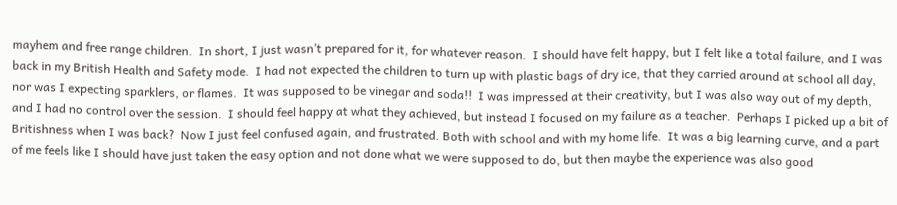mayhem and free range children.  In short, I just wasn’t prepared for it, for whatever reason.  I should have felt happy, but I felt like a total failure, and I was back in my British Health and Safety mode.  I had not expected the children to turn up with plastic bags of dry ice, that they carried around at school all day, nor was I expecting sparklers, or flames.  It was supposed to be vinegar and soda!!  I was impressed at their creativity, but I was also way out of my depth, and I had no control over the session.  I should feel happy at what they achieved, but instead I focused on my failure as a teacher.  Perhaps I picked up a bit of Britishness when I was back?  Now I just feel confused again, and frustrated. Both with school and with my home life.  It was a big learning curve, and a part of me feels like I should have just taken the easy option and not done what we were supposed to do, but then maybe the experience was also good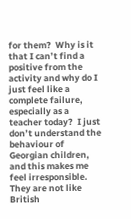for them?  Why is it that I can’t find a positive from the activity and why do I just feel like a complete failure, especially as a teacher today?  I just don’t understand the behaviour of Georgian children, and this makes me feel irresponsible.  They are not like British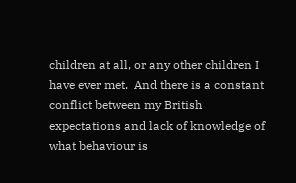children at all, or any other children I have ever met.  And there is a constant conflict between my British expectations and lack of knowledge of what behaviour is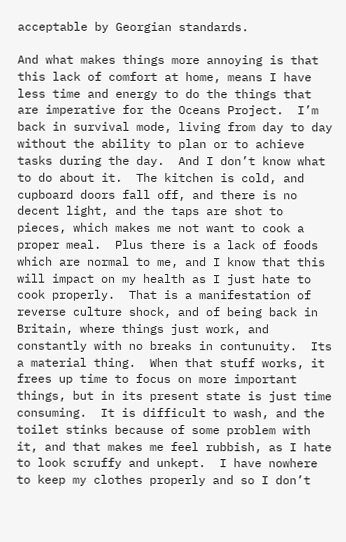acceptable by Georgian standards.

And what makes things more annoying is that this lack of comfort at home, means I have less time and energy to do the things that are imperative for the Oceans Project.  I’m back in survival mode, living from day to day without the ability to plan or to achieve tasks during the day.  And I don’t know what to do about it.  The kitchen is cold, and cupboard doors fall off, and there is no decent light, and the taps are shot to pieces, which makes me not want to cook a proper meal.  Plus there is a lack of foods which are normal to me, and I know that this will impact on my health as I just hate to cook properly.  That is a manifestation of reverse culture shock, and of being back in Britain, where things just work, and constantly with no breaks in contunuity.  Its a material thing.  When that stuff works, it frees up time to focus on more important things, but in its present state is just time consuming.  It is difficult to wash, and the toilet stinks because of some problem with it, and that makes me feel rubbish, as I hate to look scruffy and unkept.  I have nowhere to keep my clothes properly and so I don’t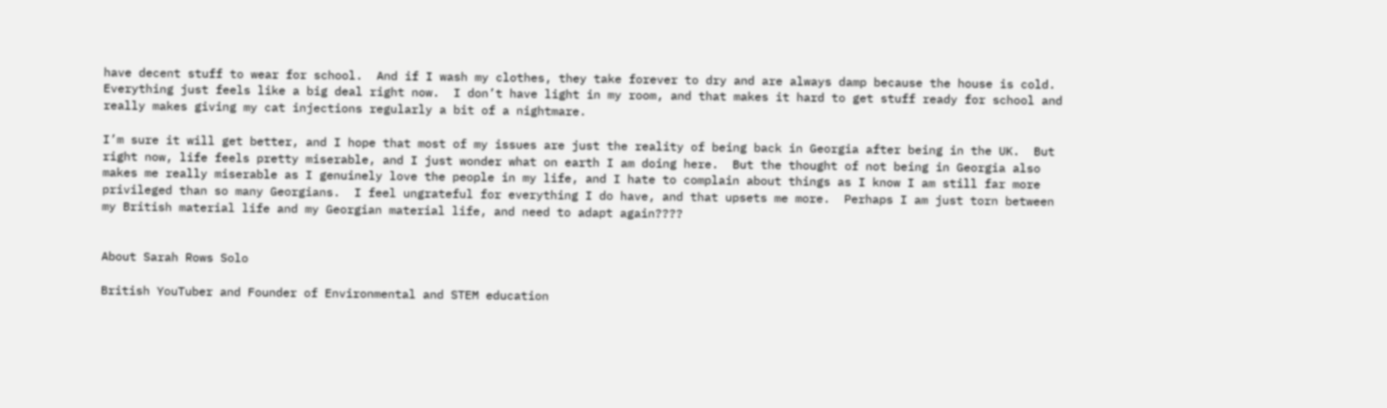have decent stuff to wear for school.  And if I wash my clothes, they take forever to dry and are always damp because the house is cold.  Everything just feels like a big deal right now.  I don’t have light in my room, and that makes it hard to get stuff ready for school and really makes giving my cat injections regularly a bit of a nightmare.

I’m sure it will get better, and I hope that most of my issues are just the reality of being back in Georgia after being in the UK.  But right now, life feels pretty miserable, and I just wonder what on earth I am doing here.  But the thought of not being in Georgia also makes me really miserable as I genuinely love the people in my life, and I hate to complain about things as I know I am still far more privileged than so many Georgians.  I feel ungrateful for everything I do have, and that upsets me more.  Perhaps I am just torn between my British material life and my Georgian material life, and need to adapt again????


About Sarah Rows Solo

British YouTuber and Founder of Environmental and STEM education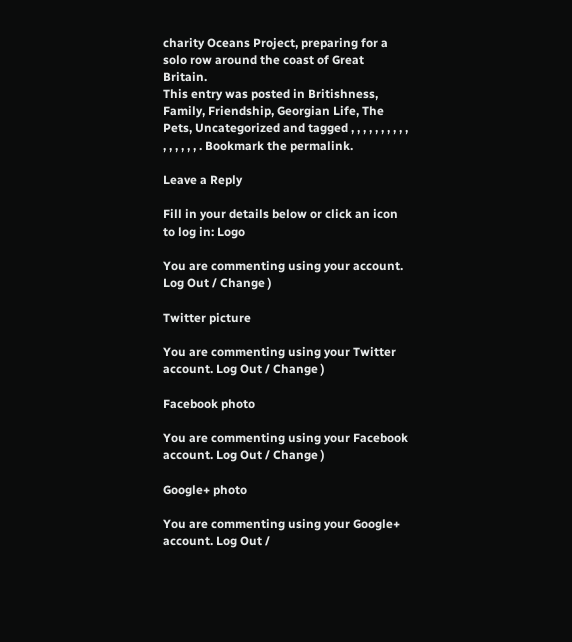charity Oceans Project, preparing for a solo row around the coast of Great Britain.
This entry was posted in Britishness, Family, Friendship, Georgian Life, The Pets, Uncategorized and tagged , , , , , , , , , , , , , , , , . Bookmark the permalink.

Leave a Reply

Fill in your details below or click an icon to log in: Logo

You are commenting using your account. Log Out / Change )

Twitter picture

You are commenting using your Twitter account. Log Out / Change )

Facebook photo

You are commenting using your Facebook account. Log Out / Change )

Google+ photo

You are commenting using your Google+ account. Log Out /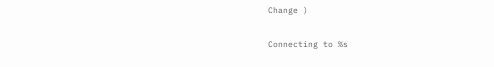Change )

Connecting to %s